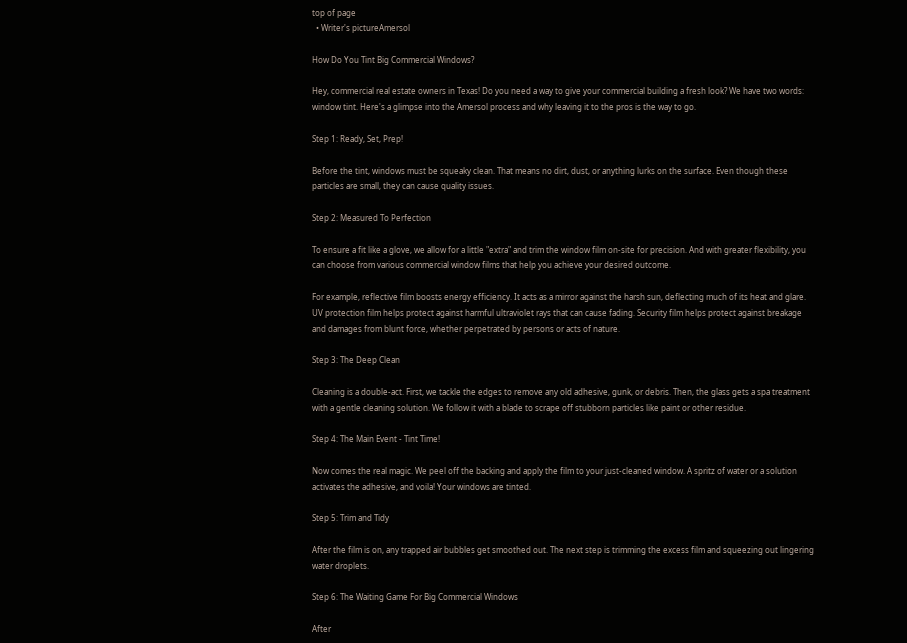top of page
  • Writer's pictureAmersol

How Do You Tint Big Commercial Windows?

Hey, commercial real estate owners in Texas! Do you need a way to give your commercial building a fresh look? We have two words: window tint. Here's a glimpse into the Amersol process and why leaving it to the pros is the way to go.

Step 1: Ready, Set, Prep!

Before the tint, windows must be squeaky clean. That means no dirt, dust, or anything lurks on the surface. Even though these particles are small, they can cause quality issues.

Step 2: Measured To Perfection

To ensure a fit like a glove, we allow for a little "extra" and trim the window film on-site for precision. And with greater flexibility, you can choose from various commercial window films that help you achieve your desired outcome.

For example, reflective film boosts energy efficiency. It acts as a mirror against the harsh sun, deflecting much of its heat and glare. UV protection film helps protect against harmful ultraviolet rays that can cause fading. Security film helps protect against breakage and damages from blunt force, whether perpetrated by persons or acts of nature.

Step 3: The Deep Clean

Cleaning is a double-act. First, we tackle the edges to remove any old adhesive, gunk, or debris. Then, the glass gets a spa treatment with a gentle cleaning solution. We follow it with a blade to scrape off stubborn particles like paint or other residue.

Step 4: The Main Event - Tint Time!

Now comes the real magic. We peel off the backing and apply the film to your just-cleaned window. A spritz of water or a solution activates the adhesive, and voila! Your windows are tinted.

Step 5: Trim and Tidy

After the film is on, any trapped air bubbles get smoothed out. The next step is trimming the excess film and squeezing out lingering water droplets.

Step 6: The Waiting Game For Big Commercial Windows

After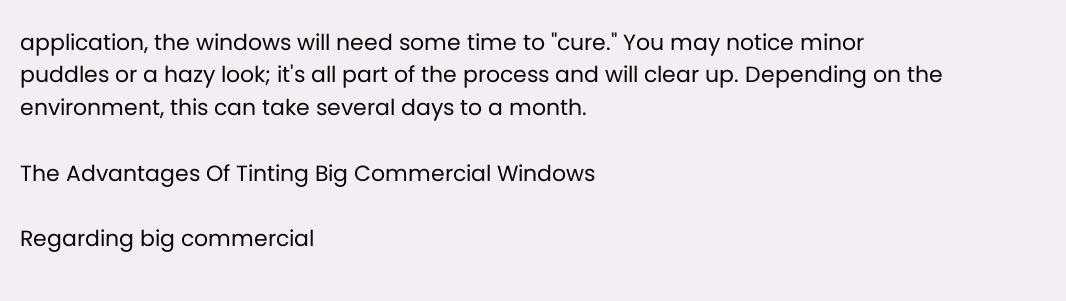application, the windows will need some time to "cure." You may notice minor puddles or a hazy look; it's all part of the process and will clear up. Depending on the environment, this can take several days to a month.

The Advantages Of Tinting Big Commercial Windows

Regarding big commercial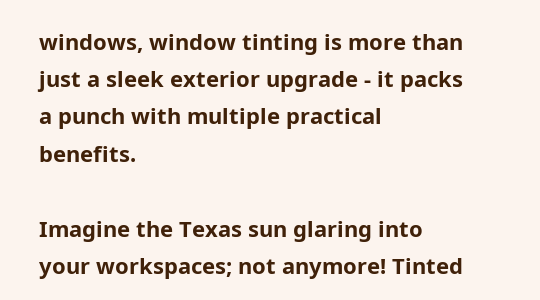windows, window tinting is more than just a sleek exterior upgrade - it packs a punch with multiple practical benefits.

Imagine the Texas sun glaring into your workspaces; not anymore! Tinted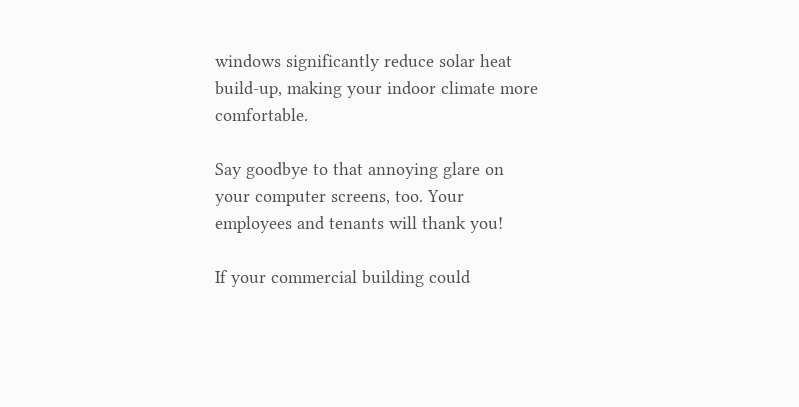windows significantly reduce solar heat build-up, making your indoor climate more comfortable.

Say goodbye to that annoying glare on your computer screens, too. Your employees and tenants will thank you!

If your commercial building could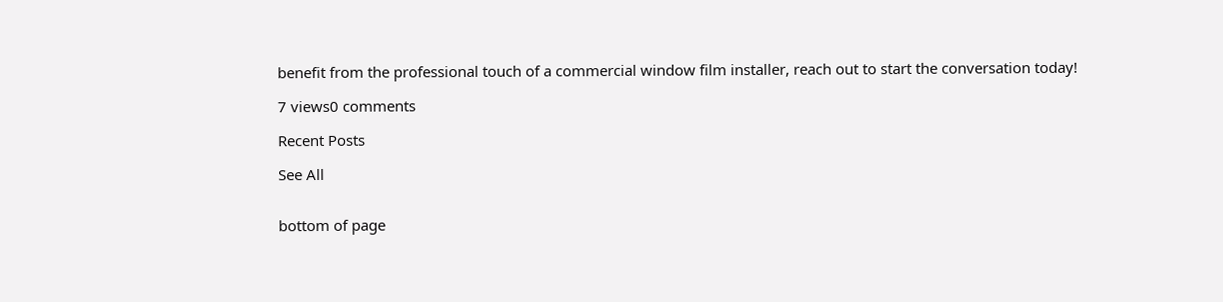benefit from the professional touch of a commercial window film installer, reach out to start the conversation today!

7 views0 comments

Recent Posts

See All


bottom of page